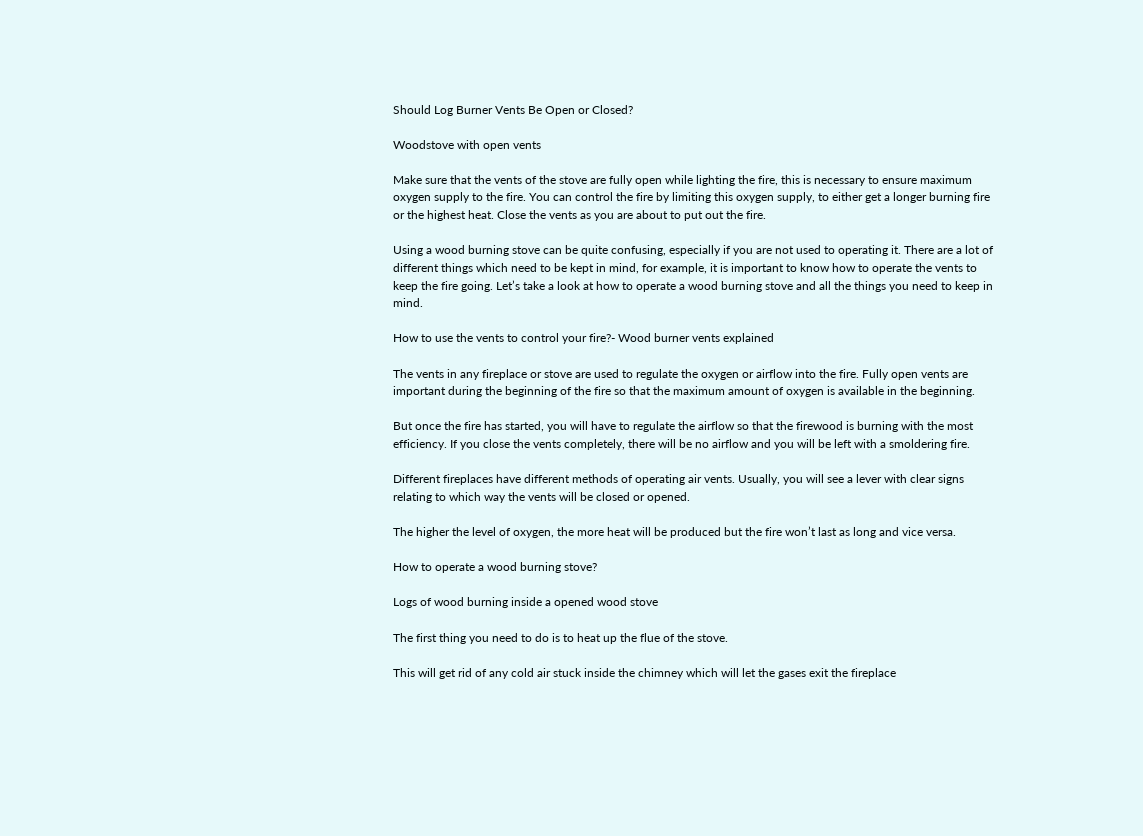Should Log Burner Vents Be Open or Closed?

Woodstove with open vents

Make sure that the vents of the stove are fully open while lighting the fire, this is necessary to ensure maximum oxygen supply to the fire. You can control the fire by limiting this oxygen supply, to either get a longer burning fire or the highest heat. Close the vents as you are about to put out the fire.

Using a wood burning stove can be quite confusing, especially if you are not used to operating it. There are a lot of different things which need to be kept in mind, for example, it is important to know how to operate the vents to keep the fire going. Let’s take a look at how to operate a wood burning stove and all the things you need to keep in mind.

How to use the vents to control your fire?- Wood burner vents explained

The vents in any fireplace or stove are used to regulate the oxygen or airflow into the fire. Fully open vents are important during the beginning of the fire so that the maximum amount of oxygen is available in the beginning.

But once the fire has started, you will have to regulate the airflow so that the firewood is burning with the most efficiency. If you close the vents completely, there will be no airflow and you will be left with a smoldering fire.

Different fireplaces have different methods of operating air vents. Usually, you will see a lever with clear signs relating to which way the vents will be closed or opened.

The higher the level of oxygen, the more heat will be produced but the fire won’t last as long and vice versa.

How to operate a wood burning stove?

Logs of wood burning inside a opened wood stove

The first thing you need to do is to heat up the flue of the stove.

This will get rid of any cold air stuck inside the chimney which will let the gases exit the fireplace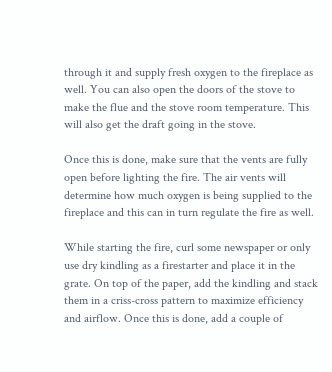through it and supply fresh oxygen to the fireplace as well. You can also open the doors of the stove to make the flue and the stove room temperature. This will also get the draft going in the stove.

Once this is done, make sure that the vents are fully open before lighting the fire. The air vents will determine how much oxygen is being supplied to the fireplace and this can in turn regulate the fire as well.

While starting the fire, curl some newspaper or only use dry kindling as a firestarter and place it in the grate. On top of the paper, add the kindling and stack them in a criss-cross pattern to maximize efficiency and airflow. Once this is done, add a couple of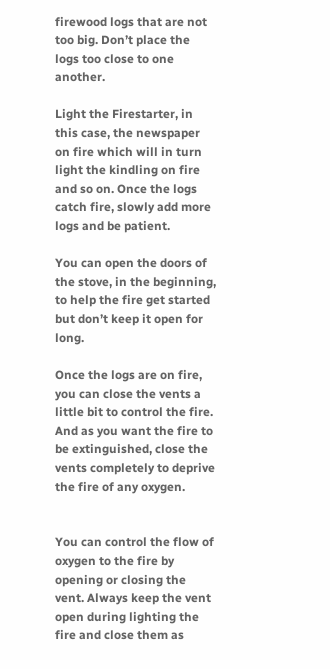firewood logs that are not too big. Don’t place the logs too close to one another.

Light the Firestarter, in this case, the newspaper on fire which will in turn light the kindling on fire and so on. Once the logs catch fire, slowly add more logs and be patient.

You can open the doors of the stove, in the beginning, to help the fire get started but don’t keep it open for long.

Once the logs are on fire, you can close the vents a little bit to control the fire. And as you want the fire to be extinguished, close the vents completely to deprive the fire of any oxygen.


You can control the flow of oxygen to the fire by opening or closing the vent. Always keep the vent open during lighting the fire and close them as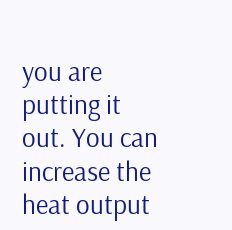you are putting it out. You can increase the heat output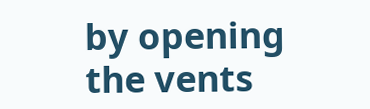by opening the vents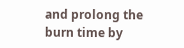and prolong the burn time by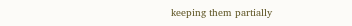keeping them partially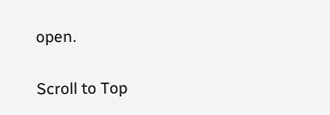open.

Scroll to Top